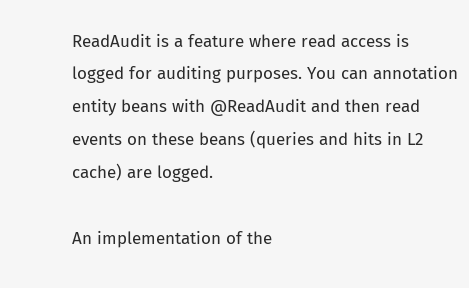ReadAudit is a feature where read access is logged for auditing purposes. You can annotation entity beans with @ReadAudit and then read events on these beans (queries and hits in L2 cache) are logged.

An implementation of the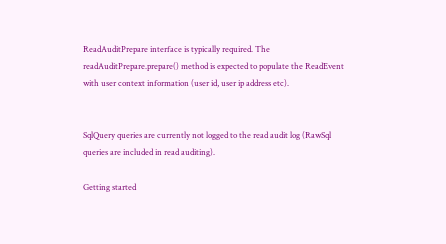ReadAuditPrepare interface is typically required. The readAuditPrepare.prepare() method is expected to populate the ReadEvent with user context information (user id, user ip address etc).


SqlQuery queries are currently not logged to the read audit log (RawSql queries are included in read auditing).

Getting started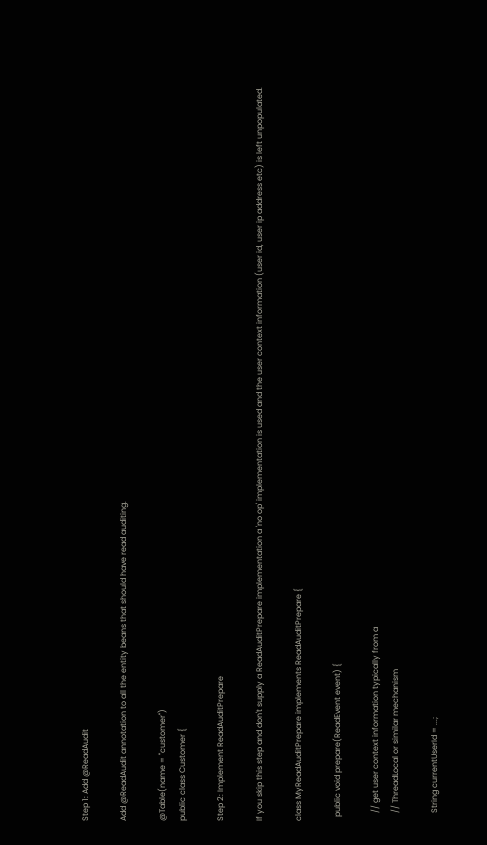Step 1: Add @ReadAudit

Add @ReadAudit annotation to all the entity beans that should have read auditing.

@Table(name = "customer")
public class Customer {

Step 2: Implement ReadAuditPrepare

If you skip this step and don't supply a ReadAuditPrepare implementation a 'no op' implementation is used and the user context information (user id, user ip address etc) is left unpopulated.

class MyReadAuditPrepare implements ReadAuditPrepare {

  public void prepare(ReadEvent event) {

    // get user context information typically from a
    // ThreadLocal or similar mechanism

    String currentUserId = ...;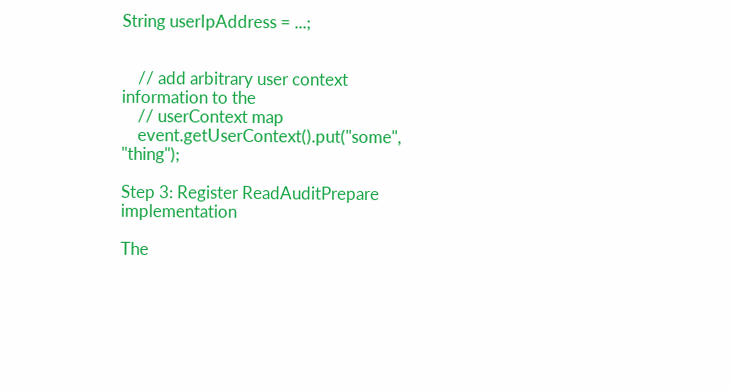String userIpAddress = ...;


    // add arbitrary user context information to the
    // userContext map
    event.getUserContext().put("some", "thing");

Step 3: Register ReadAuditPrepare implementation

The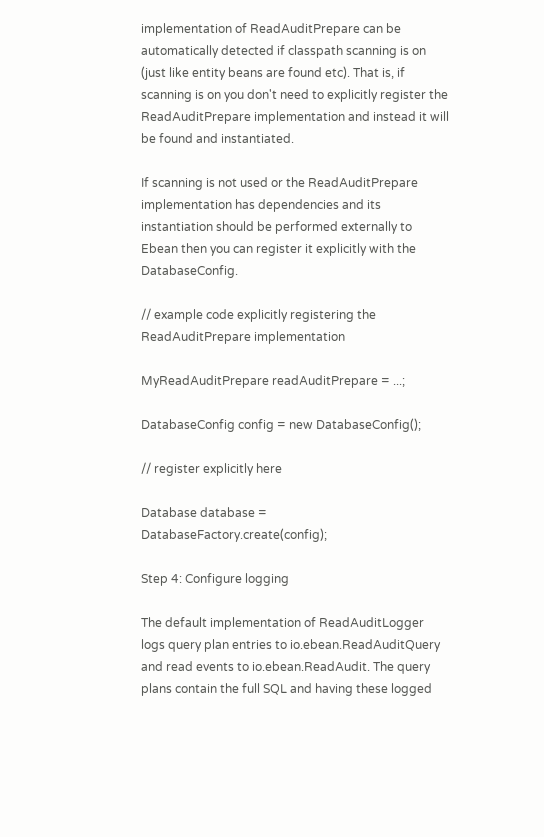implementation of ReadAuditPrepare can be automatically detected if classpath scanning is on (just like entity beans are found etc). That is, if scanning is on you don't need to explicitly register the ReadAuditPrepare implementation and instead it will be found and instantiated.

If scanning is not used or the ReadAuditPrepare implementation has dependencies and its instantiation should be performed externally to Ebean then you can register it explicitly with the DatabaseConfig.

// example code explicitly registering the ReadAuditPrepare implementation

MyReadAuditPrepare readAuditPrepare = ...;

DatabaseConfig config = new DatabaseConfig();

// register explicitly here

Database database = DatabaseFactory.create(config);

Step 4: Configure logging

The default implementation of ReadAuditLogger logs query plan entries to io.ebean.ReadAuditQuery and read events to io.ebean.ReadAudit. The query plans contain the full SQL and having these logged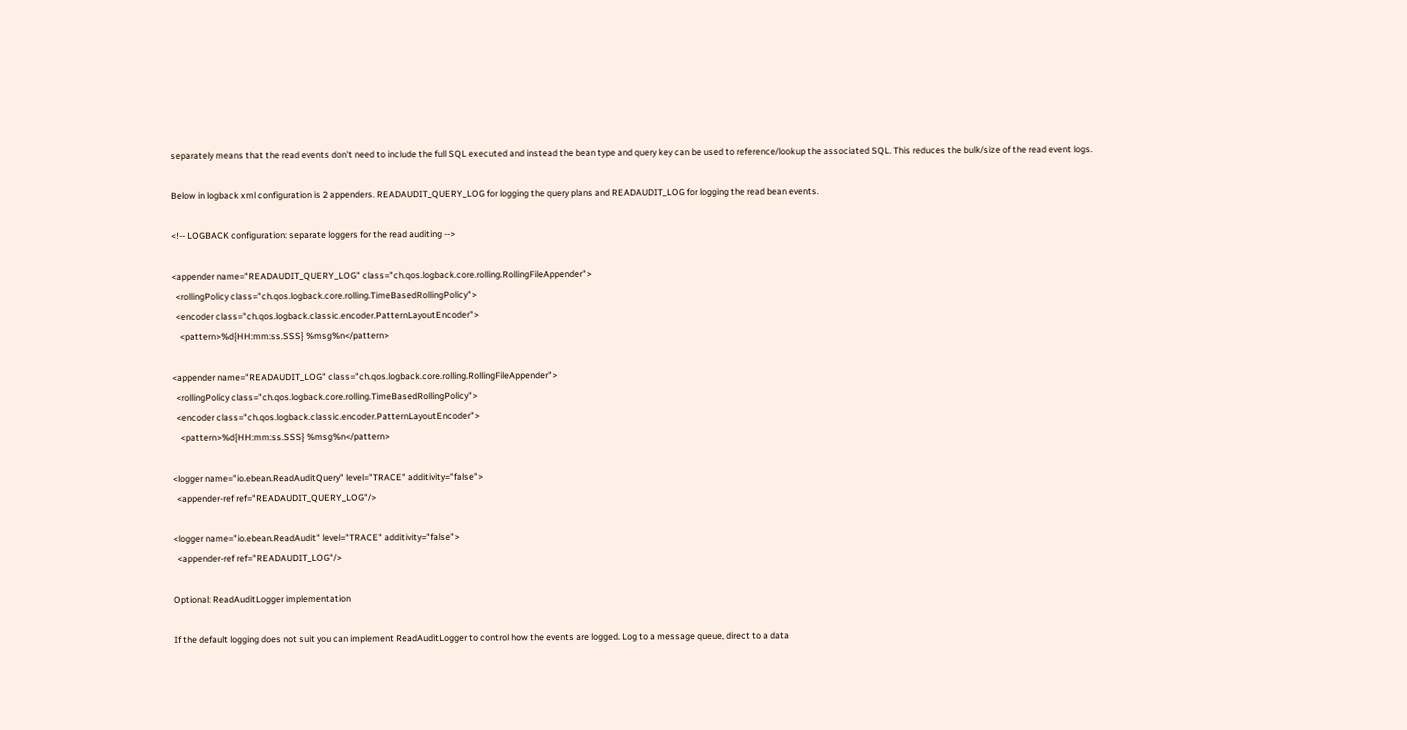separately means that the read events don't need to include the full SQL executed and instead the bean type and query key can be used to reference/lookup the associated SQL. This reduces the bulk/size of the read event logs.

Below in logback xml configuration is 2 appenders. READAUDIT_QUERY_LOG for logging the query plans and READAUDIT_LOG for logging the read bean events.

<!-- LOGBACK configuration: separate loggers for the read auditing -->

<appender name="READAUDIT_QUERY_LOG" class="ch.qos.logback.core.rolling.RollingFileAppender">
  <rollingPolicy class="ch.qos.logback.core.rolling.TimeBasedRollingPolicy">
  <encoder class="ch.qos.logback.classic.encoder.PatternLayoutEncoder">
    <pattern>%d{HH:mm:ss.SSS} %msg%n</pattern>

<appender name="READAUDIT_LOG" class="ch.qos.logback.core.rolling.RollingFileAppender">
  <rollingPolicy class="ch.qos.logback.core.rolling.TimeBasedRollingPolicy">
  <encoder class="ch.qos.logback.classic.encoder.PatternLayoutEncoder">
    <pattern>%d{HH:mm:ss.SSS} %msg%n</pattern>

<logger name="io.ebean.ReadAuditQuery" level="TRACE" additivity="false">
  <appender-ref ref="READAUDIT_QUERY_LOG"/>

<logger name="io.ebean.ReadAudit" level="TRACE" additivity="false">
  <appender-ref ref="READAUDIT_LOG"/>

Optional: ReadAuditLogger implementation

If the default logging does not suit you can implement ReadAuditLogger to control how the events are logged. Log to a message queue, direct to a data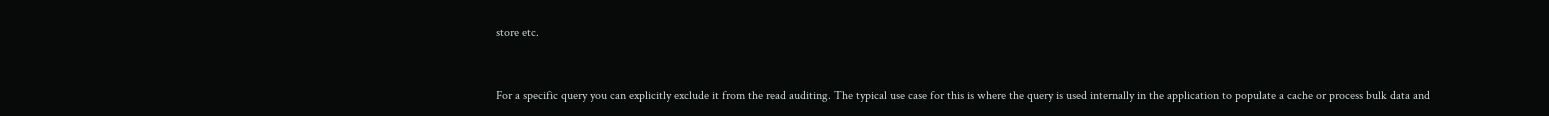store etc.


For a specific query you can explicitly exclude it from the read auditing. The typical use case for this is where the query is used internally in the application to populate a cache or process bulk data and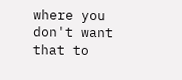where you don't want that to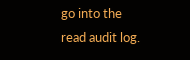go into the read audit log.